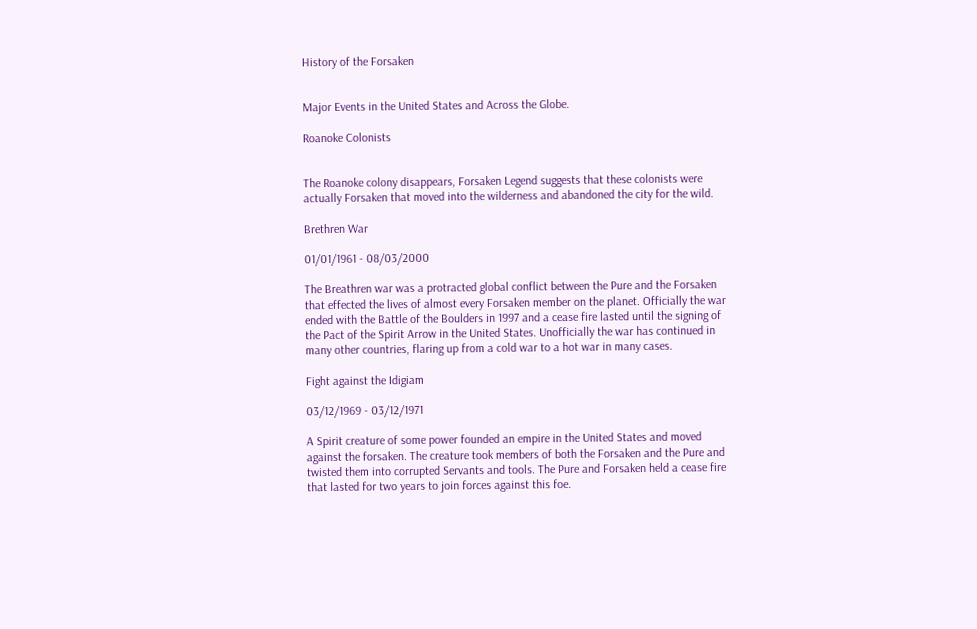History of the Forsaken


Major Events in the United States and Across the Globe.

Roanoke Colonists


The Roanoke colony disappears, Forsaken Legend suggests that these colonists were actually Forsaken that moved into the wilderness and abandoned the city for the wild.

Brethren War

01/01/1961 - 08/03/2000

The Breathren war was a protracted global conflict between the Pure and the Forsaken that effected the lives of almost every Forsaken member on the planet. Officially the war ended with the Battle of the Boulders in 1997 and a cease fire lasted until the signing of the Pact of the Spirit Arrow in the United States. Unofficially the war has continued in many other countries, flaring up from a cold war to a hot war in many cases.

Fight against the Idigiam

03/12/1969 - 03/12/1971

A Spirit creature of some power founded an empire in the United States and moved against the forsaken. The creature took members of both the Forsaken and the Pure and twisted them into corrupted Servants and tools. The Pure and Forsaken held a cease fire that lasted for two years to join forces against this foe.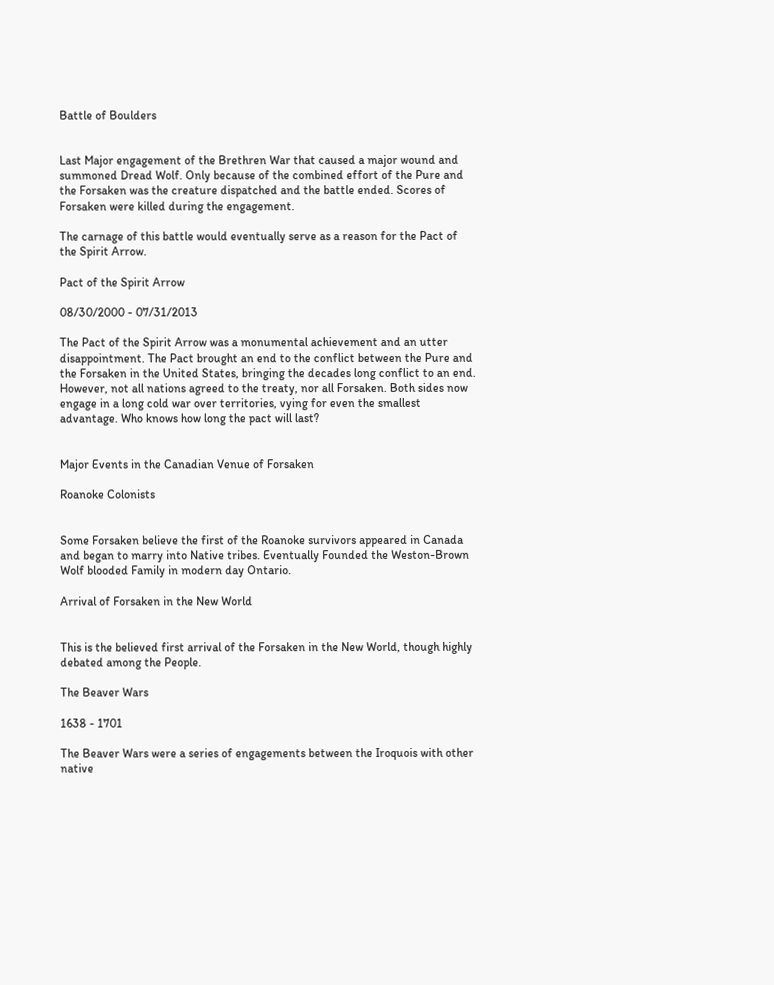Battle of Boulders


Last Major engagement of the Brethren War that caused a major wound and summoned Dread Wolf. Only because of the combined effort of the Pure and the Forsaken was the creature dispatched and the battle ended. Scores of Forsaken were killed during the engagement.

The carnage of this battle would eventually serve as a reason for the Pact of the Spirit Arrow.

Pact of the Spirit Arrow

08/30/2000 - 07/31/2013

The Pact of the Spirit Arrow was a monumental achievement and an utter disappointment. The Pact brought an end to the conflict between the Pure and the Forsaken in the United States, bringing the decades long conflict to an end. However, not all nations agreed to the treaty, nor all Forsaken. Both sides now engage in a long cold war over territories, vying for even the smallest advantage. Who knows how long the pact will last?


Major Events in the Canadian Venue of Forsaken

Roanoke Colonists


Some Forsaken believe the first of the Roanoke survivors appeared in Canada and began to marry into Native tribes. Eventually Founded the Weston-Brown Wolf blooded Family in modern day Ontario.

Arrival of Forsaken in the New World


This is the believed first arrival of the Forsaken in the New World, though highly debated among the People.

The Beaver Wars

1638 - 1701

The Beaver Wars were a series of engagements between the Iroquois with other native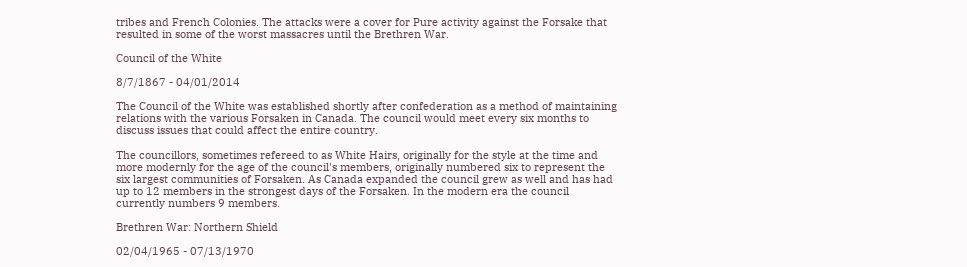tribes and French Colonies. The attacks were a cover for Pure activity against the Forsake that resulted in some of the worst massacres until the Brethren War.

Council of the White

8/7/1867 - 04/01/2014

The Council of the White was established shortly after confederation as a method of maintaining relations with the various Forsaken in Canada. The council would meet every six months to discuss issues that could affect the entire country.

The councillors, sometimes refereed to as White Hairs, originally for the style at the time and more modernly for the age of the council's members, originally numbered six to represent the six largest communities of Forsaken. As Canada expanded the council grew as well and has had up to 12 members in the strongest days of the Forsaken. In the modern era the council currently numbers 9 members.

Brethren War: Northern Shield

02/04/1965 - 07/13/1970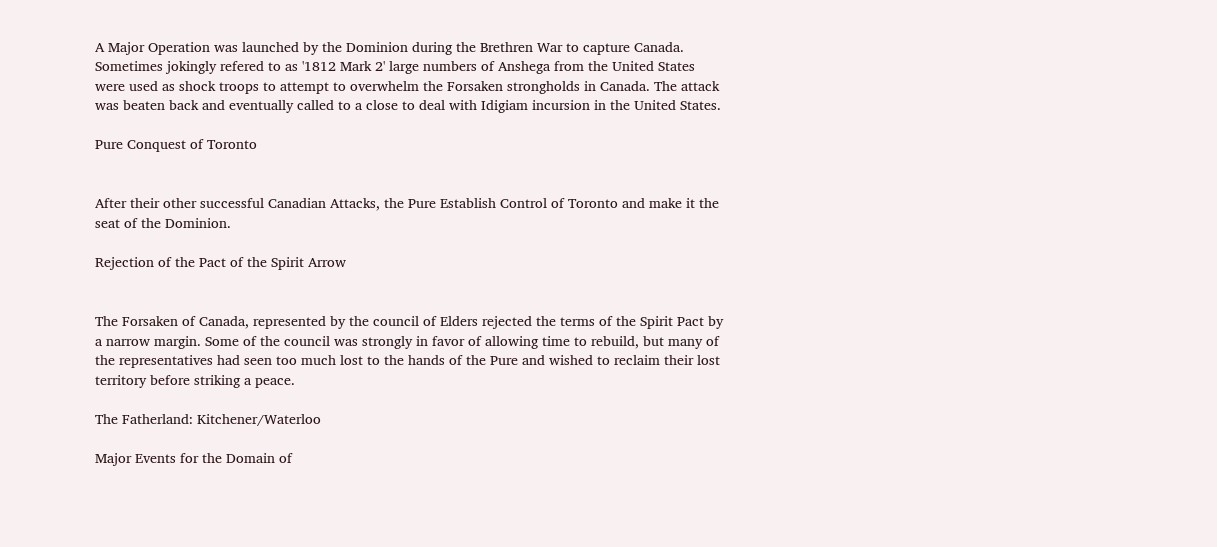A Major Operation was launched by the Dominion during the Brethren War to capture Canada. Sometimes jokingly refered to as '1812 Mark 2' large numbers of Anshega from the United States were used as shock troops to attempt to overwhelm the Forsaken strongholds in Canada. The attack was beaten back and eventually called to a close to deal with Idigiam incursion in the United States.

Pure Conquest of Toronto


After their other successful Canadian Attacks, the Pure Establish Control of Toronto and make it the seat of the Dominion.

Rejection of the Pact of the Spirit Arrow


The Forsaken of Canada, represented by the council of Elders rejected the terms of the Spirit Pact by a narrow margin. Some of the council was strongly in favor of allowing time to rebuild, but many of the representatives had seen too much lost to the hands of the Pure and wished to reclaim their lost territory before striking a peace.

The Fatherland: Kitchener/Waterloo

Major Events for the Domain of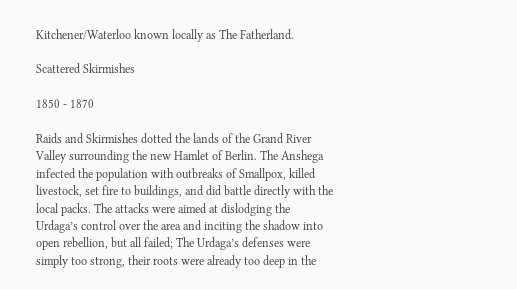Kitchener/Waterloo known locally as The Fatherland.

Scattered Skirmishes

1850 - 1870

Raids and Skirmishes dotted the lands of the Grand River Valley surrounding the new Hamlet of Berlin. The Anshega infected the population with outbreaks of Smallpox, killed livestock, set fire to buildings, and did battle directly with the local packs. The attacks were aimed at dislodging the Urdaga’s control over the area and inciting the shadow into open rebellion, but all failed; The Urdaga’s defenses were simply too strong, their roots were already too deep in the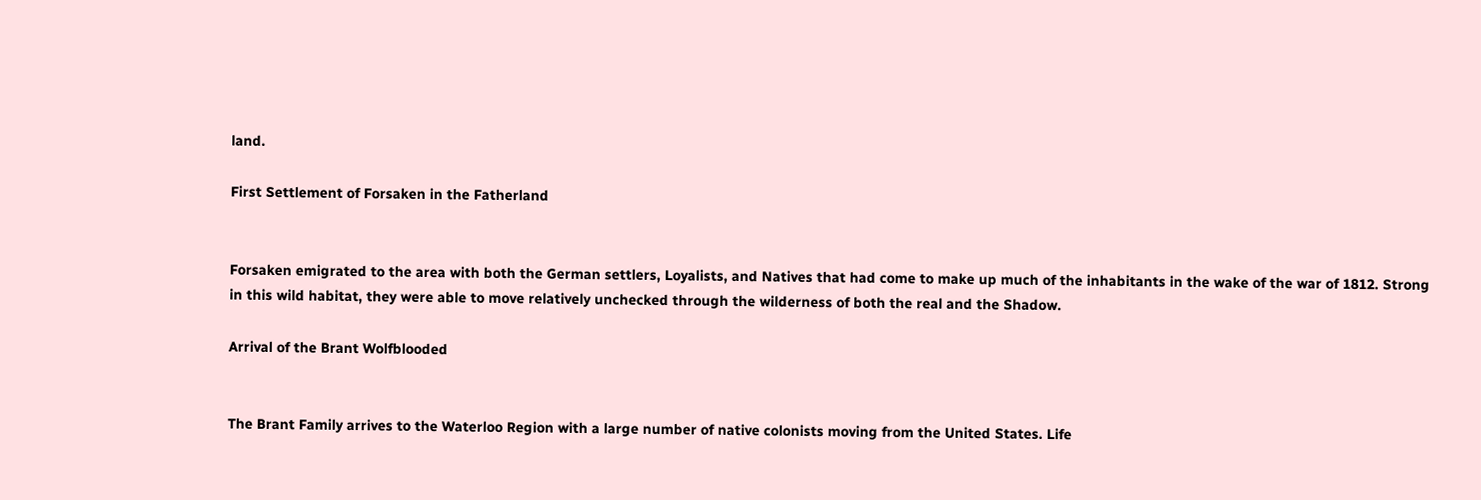land.

First Settlement of Forsaken in the Fatherland


Forsaken emigrated to the area with both the German settlers, Loyalists, and Natives that had come to make up much of the inhabitants in the wake of the war of 1812. Strong in this wild habitat, they were able to move relatively unchecked through the wilderness of both the real and the Shadow.

Arrival of the Brant Wolfblooded


The Brant Family arrives to the Waterloo Region with a large number of native colonists moving from the United States. Life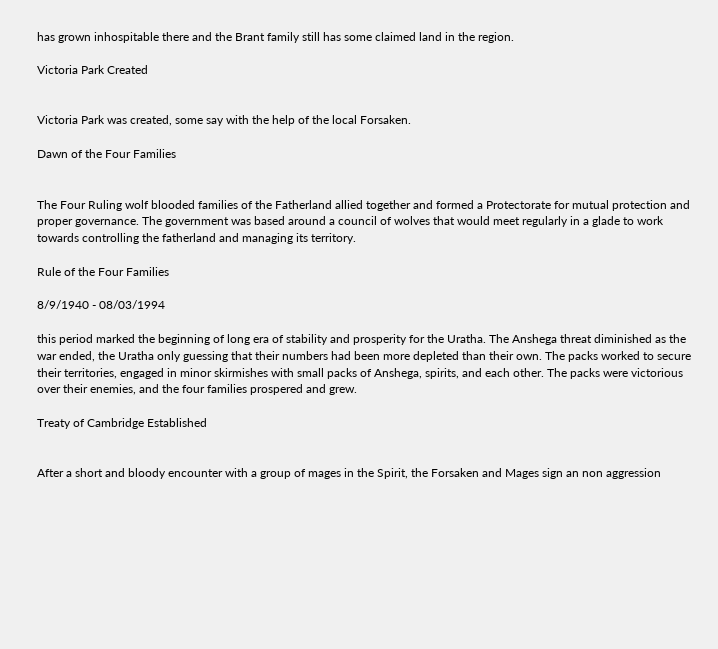has grown inhospitable there and the Brant family still has some claimed land in the region.

Victoria Park Created


Victoria Park was created, some say with the help of the local Forsaken.

Dawn of the Four Families


The Four Ruling wolf blooded families of the Fatherland allied together and formed a Protectorate for mutual protection and proper governance. The government was based around a council of wolves that would meet regularly in a glade to work towards controlling the fatherland and managing its territory.

Rule of the Four Families

8/9/1940 - 08/03/1994

this period marked the beginning of long era of stability and prosperity for the Uratha. The Anshega threat diminished as the war ended, the Uratha only guessing that their numbers had been more depleted than their own. The packs worked to secure their territories, engaged in minor skirmishes with small packs of Anshega, spirits, and each other. The packs were victorious over their enemies, and the four families prospered and grew.

Treaty of Cambridge Established


After a short and bloody encounter with a group of mages in the Spirit, the Forsaken and Mages sign an non aggression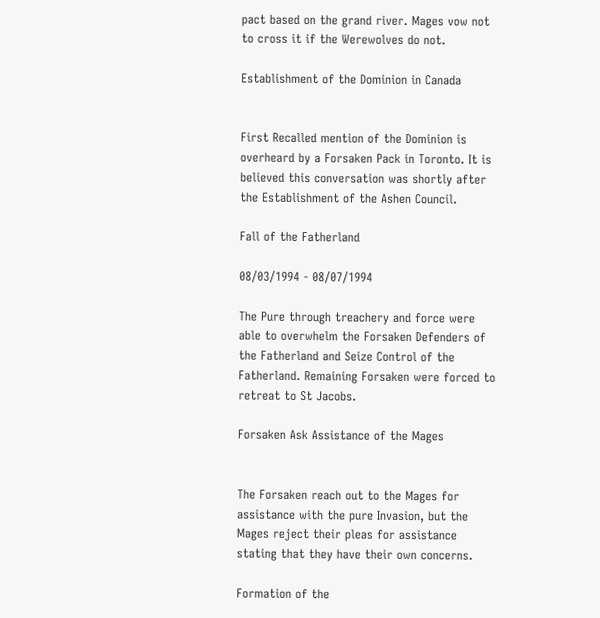pact based on the grand river. Mages vow not to cross it if the Werewolves do not.

Establishment of the Dominion in Canada


First Recalled mention of the Dominion is overheard by a Forsaken Pack in Toronto. It is believed this conversation was shortly after the Establishment of the Ashen Council.

Fall of the Fatherland

08/03/1994 - 08/07/1994

The Pure through treachery and force were able to overwhelm the Forsaken Defenders of the Fatherland and Seize Control of the Fatherland. Remaining Forsaken were forced to retreat to St Jacobs.

Forsaken Ask Assistance of the Mages


The Forsaken reach out to the Mages for assistance with the pure Invasion, but the Mages reject their pleas for assistance stating that they have their own concerns.

Formation of the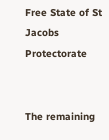Free State of St Jacobs Protectorate


The remaining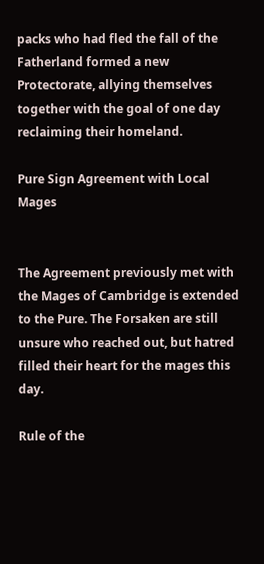packs who had fled the fall of the Fatherland formed a new Protectorate, allying themselves together with the goal of one day reclaiming their homeland.

Pure Sign Agreement with Local Mages


The Agreement previously met with the Mages of Cambridge is extended to the Pure. The Forsaken are still unsure who reached out, but hatred filled their heart for the mages this day.

Rule of the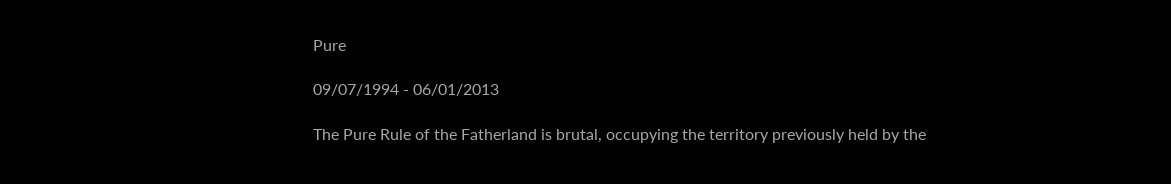Pure

09/07/1994 - 06/01/2013

The Pure Rule of the Fatherland is brutal, occupying the territory previously held by the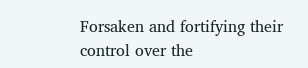Forsaken and fortifying their control over the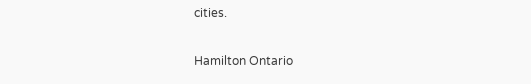cities.

Hamilton Ontario